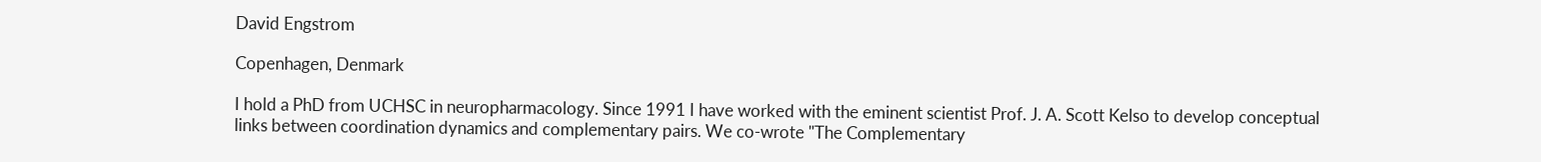David Engstrom

Copenhagen, Denmark

I hold a PhD from UCHSC in neuropharmacology. Since 1991 I have worked with the eminent scientist Prof. J. A. Scott Kelso to develop conceptual links between coordination dynamics and complementary pairs. We co-wrote "The Complementary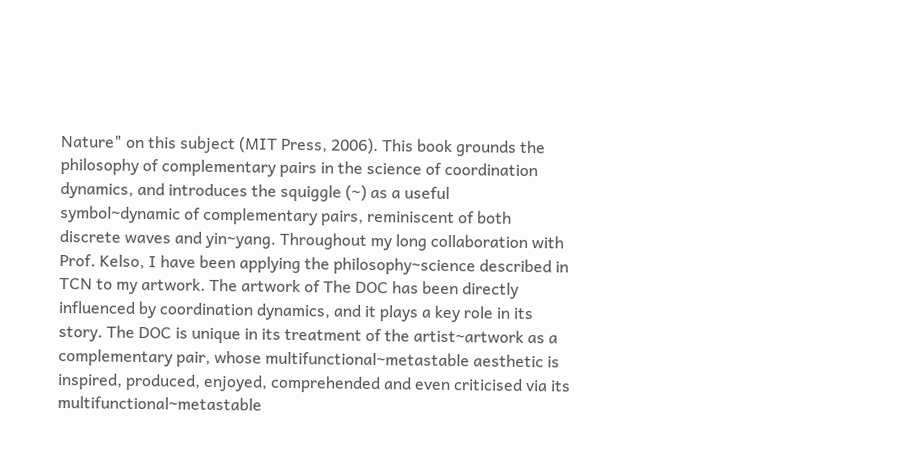Nature" on this subject (MIT Press, 2006). This book grounds the philosophy of complementary pairs in the science of coordination dynamics, and introduces the squiggle (~) as a useful symbol~dynamic of complementary pairs, reminiscent of both discrete waves and yin~yang. Throughout my long collaboration with Prof. Kelso, I have been applying the philosophy~science described in TCN to my artwork. The artwork of The DOC has been directly influenced by coordination dynamics, and it plays a key role in its story. The DOC is unique in its treatment of the artist~artwork as a complementary pair, whose multifunctional~metastable aesthetic is inspired, produced, enjoyed, comprehended and even criticised via its multifunctional~metastable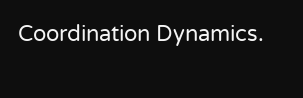Coordination Dynamics.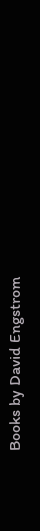Books by David Engstrom